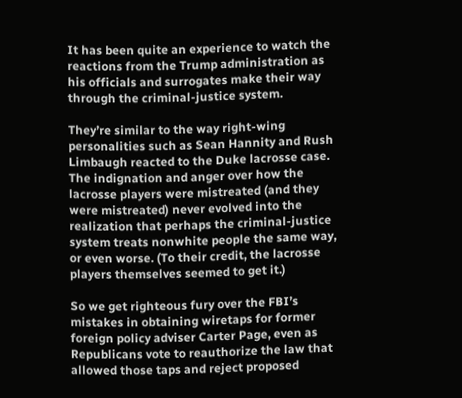It has been quite an experience to watch the reactions from the Trump administration as his officials and surrogates make their way through the criminal-justice system.

They’re similar to the way right-wing personalities such as Sean Hannity and Rush Limbaugh reacted to the Duke lacrosse case. The indignation and anger over how the lacrosse players were mistreated (and they were mistreated) never evolved into the realization that perhaps the criminal-justice system treats nonwhite people the same way, or even worse. (To their credit, the lacrosse players themselves seemed to get it.)

So we get righteous fury over the FBI’s mistakes in obtaining wiretaps for former foreign policy adviser Carter Page, even as Republicans vote to reauthorize the law that allowed those taps and reject proposed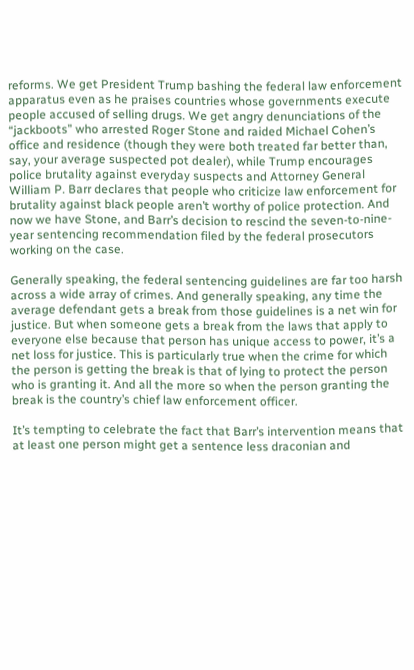reforms. We get President Trump bashing the federal law enforcement apparatus even as he praises countries whose governments execute people accused of selling drugs. We get angry denunciations of the “jackboots” who arrested Roger Stone and raided Michael Cohen’s office and residence (though they were both treated far better than, say, your average suspected pot dealer), while Trump encourages police brutality against everyday suspects and Attorney General William P. Barr declares that people who criticize law enforcement for brutality against black people aren’t worthy of police protection. And now we have Stone, and Barr’s decision to rescind the seven-to-nine-year sentencing recommendation filed by the federal prosecutors working on the case.

Generally speaking, the federal sentencing guidelines are far too harsh across a wide array of crimes. And generally speaking, any time the average defendant gets a break from those guidelines is a net win for justice. But when someone gets a break from the laws that apply to everyone else because that person has unique access to power, it’s a net loss for justice. This is particularly true when the crime for which the person is getting the break is that of lying to protect the person who is granting it. And all the more so when the person granting the break is the country’s chief law enforcement officer.

It’s tempting to celebrate the fact that Barr’s intervention means that at least one person might get a sentence less draconian and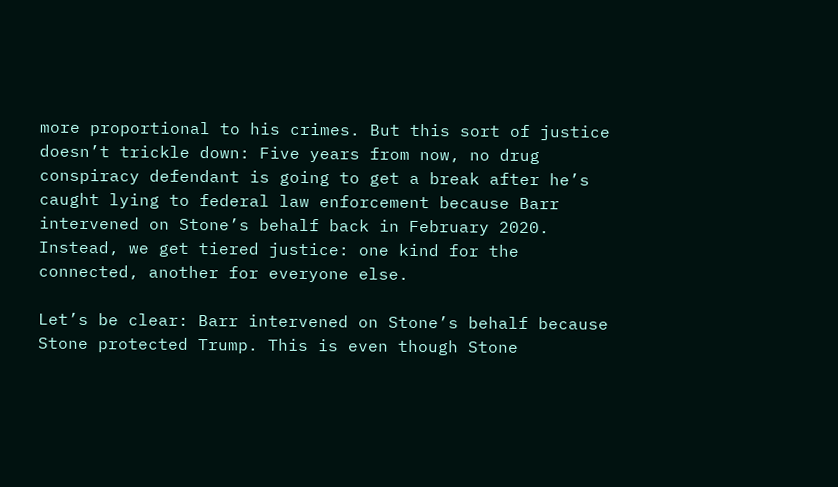more proportional to his crimes. But this sort of justice doesn’t trickle down: Five years from now, no drug conspiracy defendant is going to get a break after he’s caught lying to federal law enforcement because Barr intervened on Stone’s behalf back in February 2020. Instead, we get tiered justice: one kind for the connected, another for everyone else.

Let’s be clear: Barr intervened on Stone’s behalf because Stone protected Trump. This is even though Stone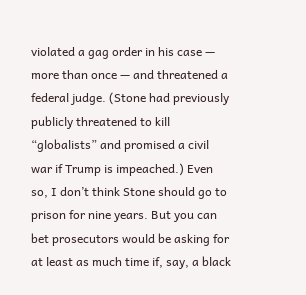violated a gag order in his case — more than once — and threatened a federal judge. (Stone had previously publicly threatened to kill “globalists” and promised a civil war if Trump is impeached.) Even so, I don’t think Stone should go to prison for nine years. But you can bet prosecutors would be asking for at least as much time if, say, a black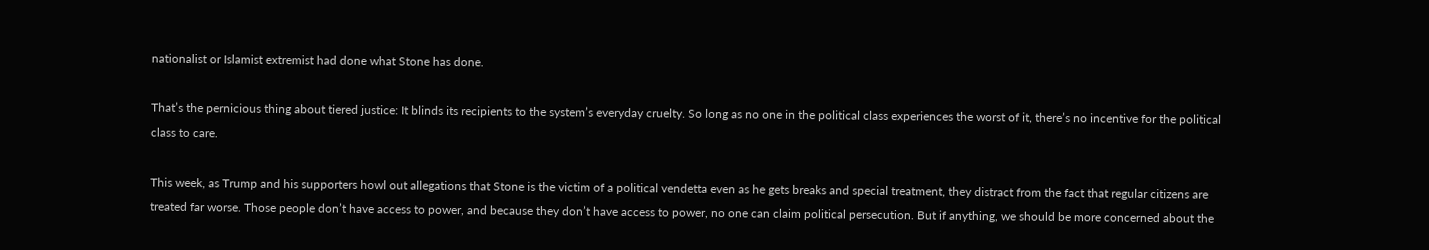nationalist or Islamist extremist had done what Stone has done.

That’s the pernicious thing about tiered justice: It blinds its recipients to the system’s everyday cruelty. So long as no one in the political class experiences the worst of it, there’s no incentive for the political class to care.

This week, as Trump and his supporters howl out allegations that Stone is the victim of a political vendetta even as he gets breaks and special treatment, they distract from the fact that regular citizens are treated far worse. Those people don’t have access to power, and because they don’t have access to power, no one can claim political persecution. But if anything, we should be more concerned about the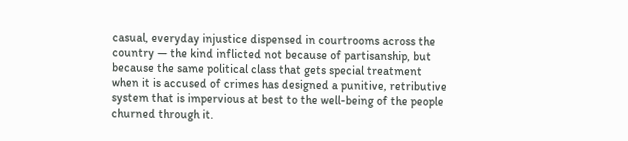casual, everyday injustice dispensed in courtrooms across the country — the kind inflicted not because of partisanship, but because the same political class that gets special treatment when it is accused of crimes has designed a punitive, retributive system that is impervious at best to the well-being of the people churned through it.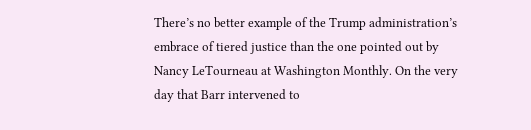There’s no better example of the Trump administration’s embrace of tiered justice than the one pointed out by Nancy LeTourneau at Washington Monthly. On the very day that Barr intervened to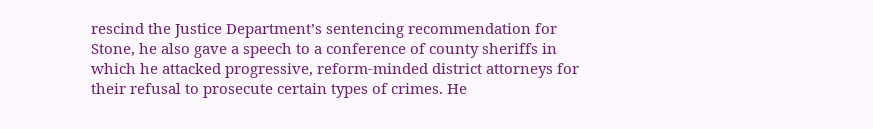rescind the Justice Department’s sentencing recommendation for Stone, he also gave a speech to a conference of county sheriffs in which he attacked progressive, reform-minded district attorneys for their refusal to prosecute certain types of crimes. He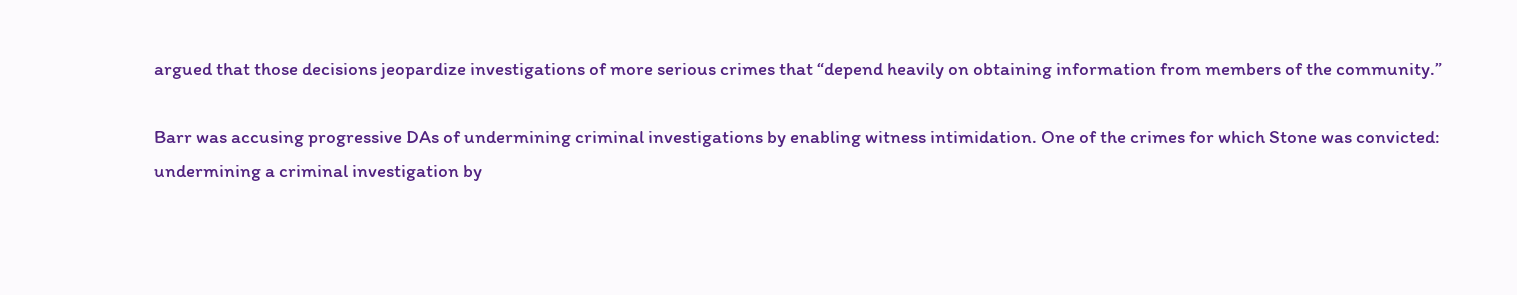argued that those decisions jeopardize investigations of more serious crimes that “depend heavily on obtaining information from members of the community.”

Barr was accusing progressive DAs of undermining criminal investigations by enabling witness intimidation. One of the crimes for which Stone was convicted: undermining a criminal investigation by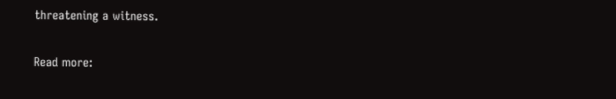threatening a witness.

Read more: